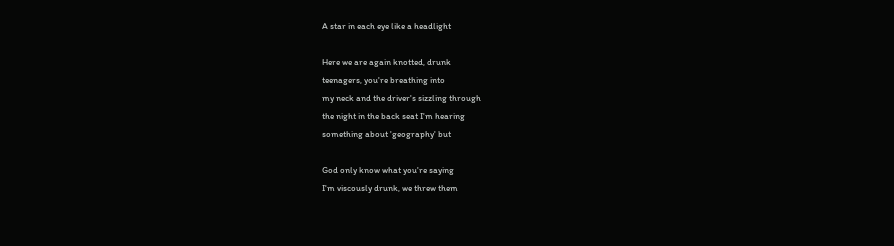A star in each eye like a headlight

Here we are again knotted, drunk
teenagers, you're breathing into
my neck and the driver's sizzling through
the night in the back seat I'm hearing
something about 'geography' but

God only know what you're saying
I'm viscously drunk, we threw them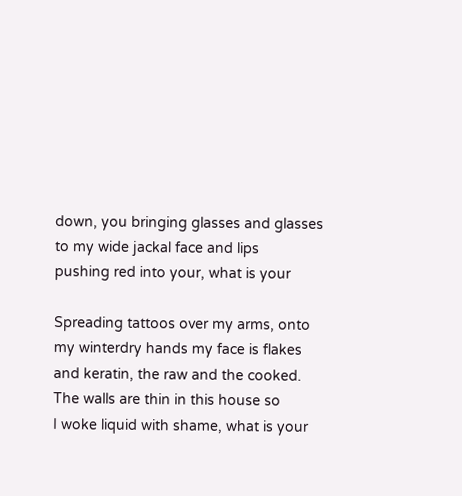down, you bringing glasses and glasses
to my wide jackal face and lips
pushing red into your, what is your

Spreading tattoos over my arms, onto
my winterdry hands my face is flakes
and keratin, the raw and the cooked.
The walls are thin in this house so
I woke liquid with shame, what is your